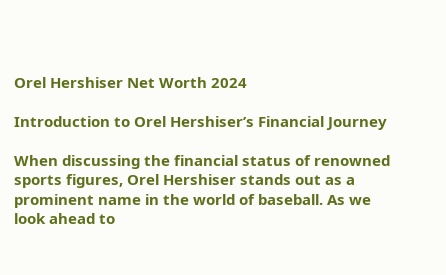Orel Hershiser Net Worth 2024

Introduction to Orel Hershiser’s Financial Journey

When discussing the financial status of renowned sports figures, Orel Hershiser stands out as a prominent name in the world of baseball. As we look ahead to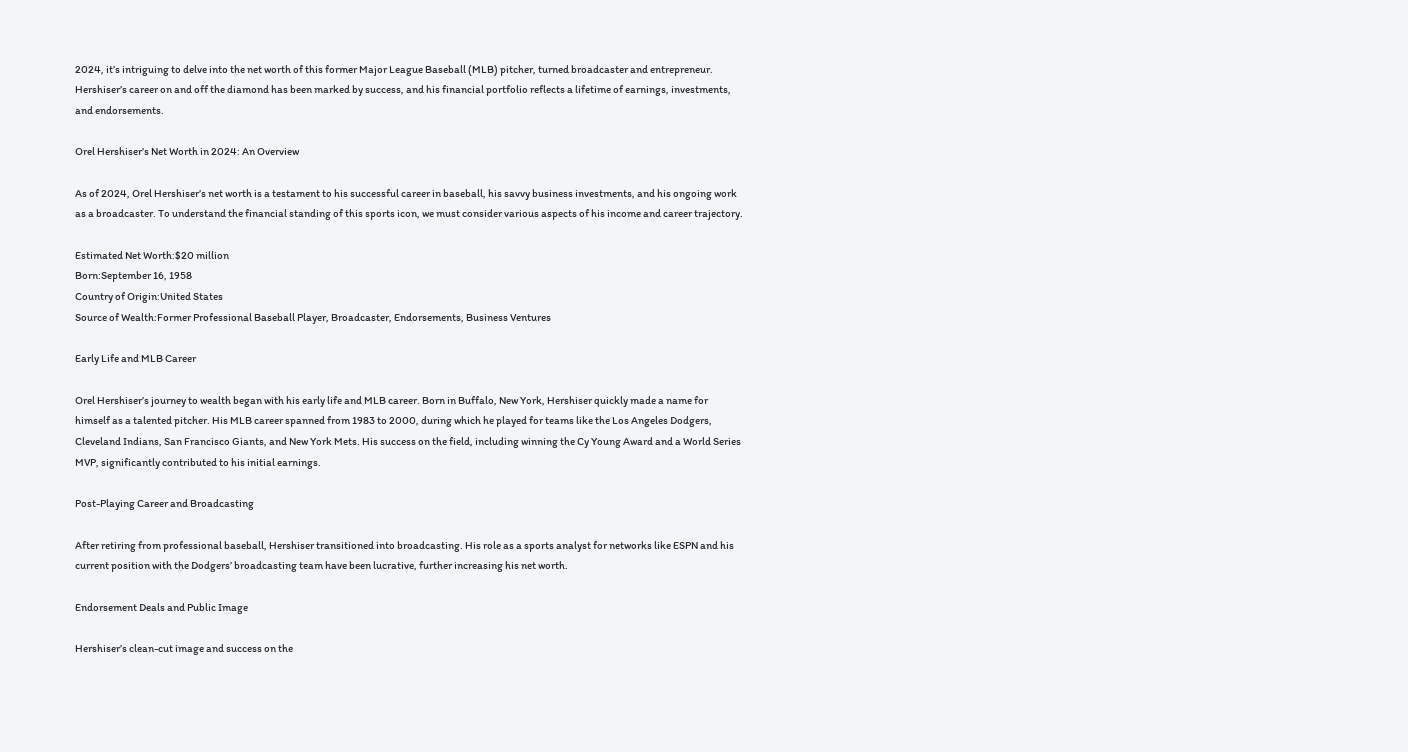2024, it’s intriguing to delve into the net worth of this former Major League Baseball (MLB) pitcher, turned broadcaster and entrepreneur. Hershiser’s career on and off the diamond has been marked by success, and his financial portfolio reflects a lifetime of earnings, investments, and endorsements.

Orel Hershiser’s Net Worth in 2024: An Overview

As of 2024, Orel Hershiser’s net worth is a testament to his successful career in baseball, his savvy business investments, and his ongoing work as a broadcaster. To understand the financial standing of this sports icon, we must consider various aspects of his income and career trajectory.

Estimated Net Worth:$20 million
Born:September 16, 1958
Country of Origin:United States
Source of Wealth:Former Professional Baseball Player, Broadcaster, Endorsements, Business Ventures

Early Life and MLB Career

Orel Hershiser’s journey to wealth began with his early life and MLB career. Born in Buffalo, New York, Hershiser quickly made a name for himself as a talented pitcher. His MLB career spanned from 1983 to 2000, during which he played for teams like the Los Angeles Dodgers, Cleveland Indians, San Francisco Giants, and New York Mets. His success on the field, including winning the Cy Young Award and a World Series MVP, significantly contributed to his initial earnings.

Post-Playing Career and Broadcasting

After retiring from professional baseball, Hershiser transitioned into broadcasting. His role as a sports analyst for networks like ESPN and his current position with the Dodgers’ broadcasting team have been lucrative, further increasing his net worth.

Endorsement Deals and Public Image

Hershiser’s clean-cut image and success on the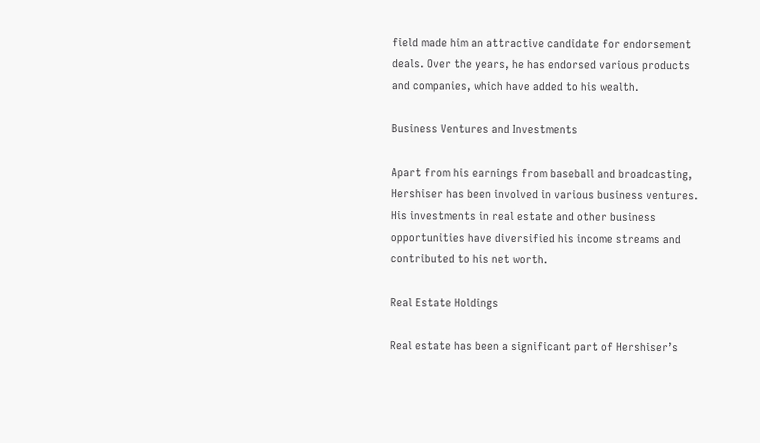field made him an attractive candidate for endorsement deals. Over the years, he has endorsed various products and companies, which have added to his wealth.

Business Ventures and Investments

Apart from his earnings from baseball and broadcasting, Hershiser has been involved in various business ventures. His investments in real estate and other business opportunities have diversified his income streams and contributed to his net worth.

Real Estate Holdings

Real estate has been a significant part of Hershiser’s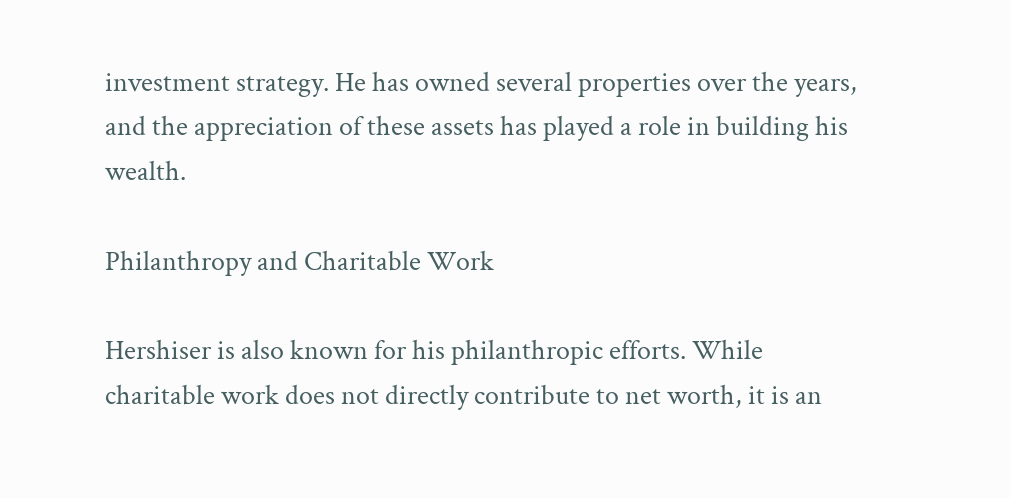investment strategy. He has owned several properties over the years, and the appreciation of these assets has played a role in building his wealth.

Philanthropy and Charitable Work

Hershiser is also known for his philanthropic efforts. While charitable work does not directly contribute to net worth, it is an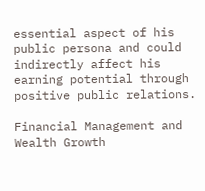essential aspect of his public persona and could indirectly affect his earning potential through positive public relations.

Financial Management and Wealth Growth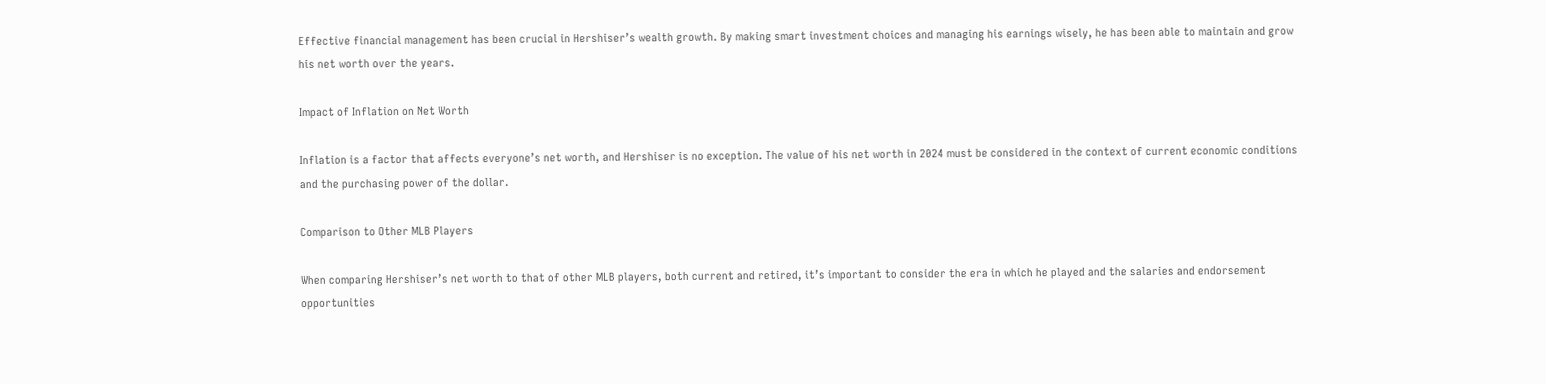Effective financial management has been crucial in Hershiser’s wealth growth. By making smart investment choices and managing his earnings wisely, he has been able to maintain and grow his net worth over the years.

Impact of Inflation on Net Worth

Inflation is a factor that affects everyone’s net worth, and Hershiser is no exception. The value of his net worth in 2024 must be considered in the context of current economic conditions and the purchasing power of the dollar.

Comparison to Other MLB Players

When comparing Hershiser’s net worth to that of other MLB players, both current and retired, it’s important to consider the era in which he played and the salaries and endorsement opportunities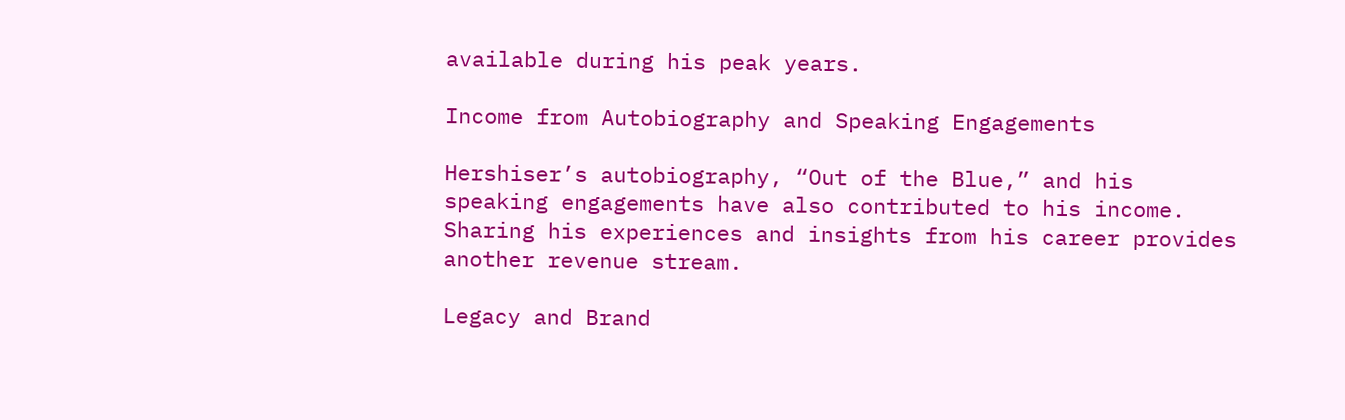available during his peak years.

Income from Autobiography and Speaking Engagements

Hershiser’s autobiography, “Out of the Blue,” and his speaking engagements have also contributed to his income. Sharing his experiences and insights from his career provides another revenue stream.

Legacy and Brand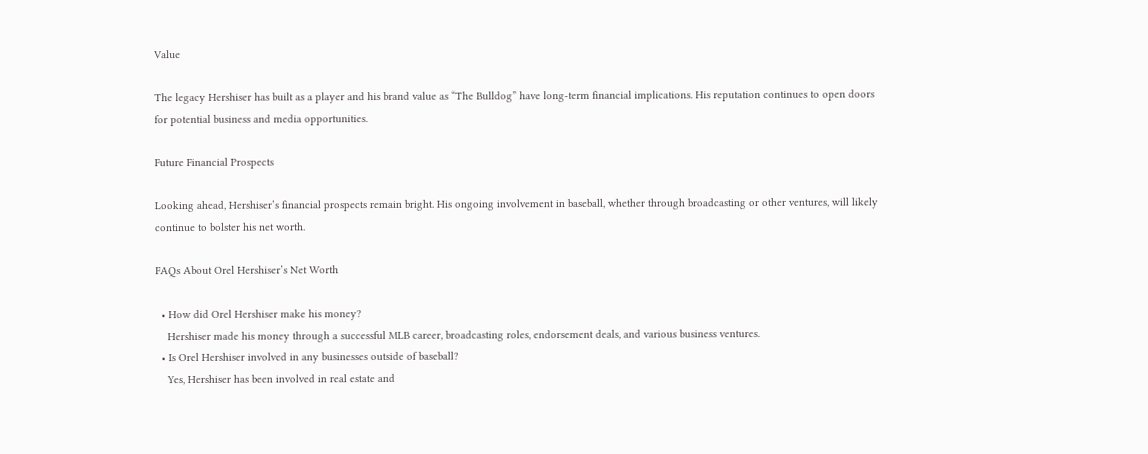Value

The legacy Hershiser has built as a player and his brand value as “The Bulldog” have long-term financial implications. His reputation continues to open doors for potential business and media opportunities.

Future Financial Prospects

Looking ahead, Hershiser’s financial prospects remain bright. His ongoing involvement in baseball, whether through broadcasting or other ventures, will likely continue to bolster his net worth.

FAQs About Orel Hershiser’s Net Worth

  • How did Orel Hershiser make his money?
    Hershiser made his money through a successful MLB career, broadcasting roles, endorsement deals, and various business ventures.
  • Is Orel Hershiser involved in any businesses outside of baseball?
    Yes, Hershiser has been involved in real estate and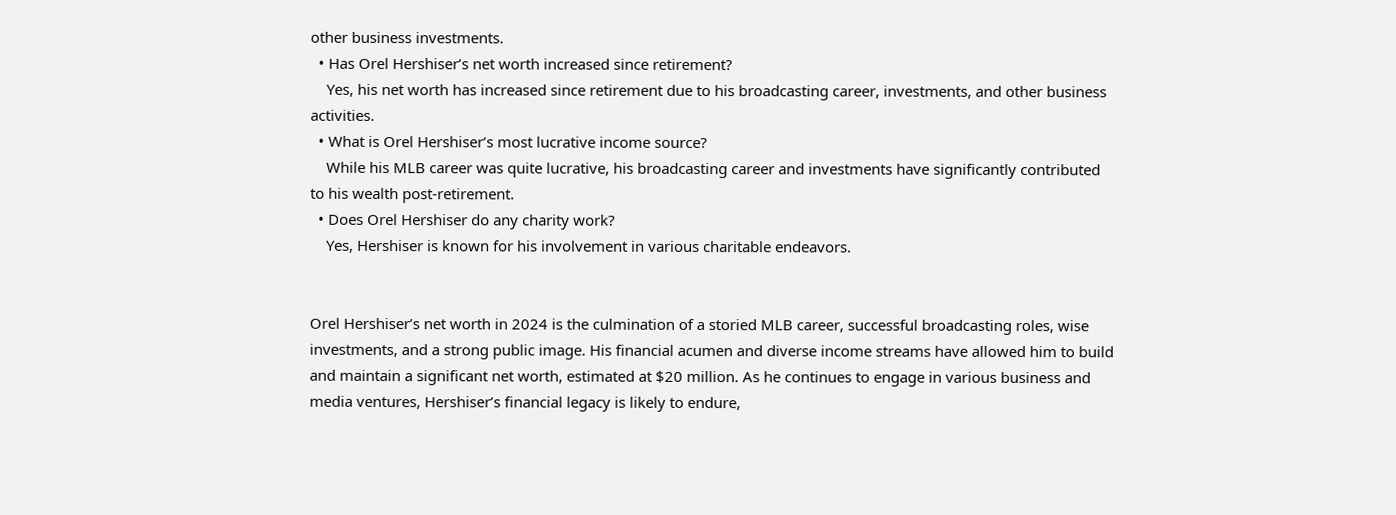other business investments.
  • Has Orel Hershiser’s net worth increased since retirement?
    Yes, his net worth has increased since retirement due to his broadcasting career, investments, and other business activities.
  • What is Orel Hershiser’s most lucrative income source?
    While his MLB career was quite lucrative, his broadcasting career and investments have significantly contributed to his wealth post-retirement.
  • Does Orel Hershiser do any charity work?
    Yes, Hershiser is known for his involvement in various charitable endeavors.


Orel Hershiser’s net worth in 2024 is the culmination of a storied MLB career, successful broadcasting roles, wise investments, and a strong public image. His financial acumen and diverse income streams have allowed him to build and maintain a significant net worth, estimated at $20 million. As he continues to engage in various business and media ventures, Hershiser’s financial legacy is likely to endure,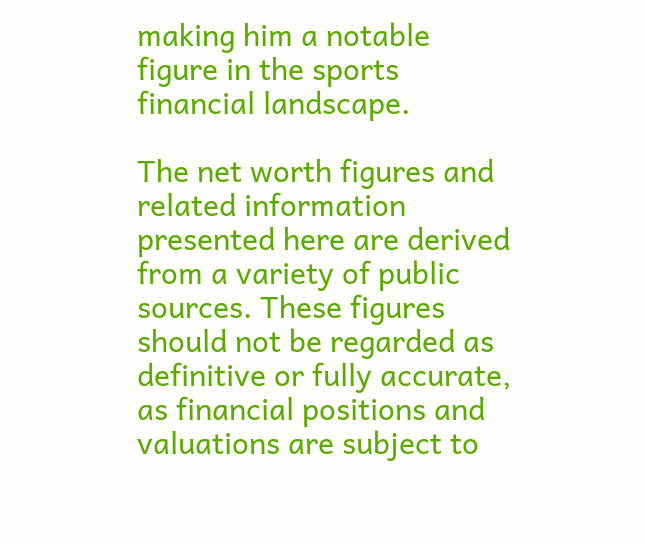making him a notable figure in the sports financial landscape.

The net worth figures and related information presented here are derived from a variety of public sources. These figures should not be regarded as definitive or fully accurate, as financial positions and valuations are subject to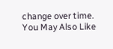change over time.
You May Also Like